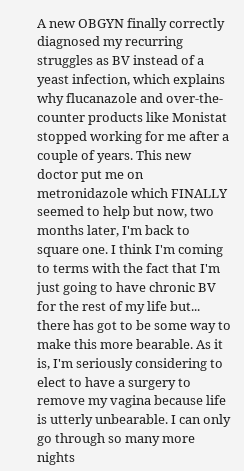A new OBGYN finally correctly diagnosed my recurring struggles as BV instead of a yeast infection, which explains why flucanazole and over-the-counter products like Monistat stopped working for me after a couple of years. This new doctor put me on metronidazole which FINALLY seemed to help but now, two months later, I'm back to square one. I think I'm coming to terms with the fact that I'm just going to have chronic BV for the rest of my life but... there has got to be some way to make this more bearable. As it is, I'm seriously considering to elect to have a surgery to remove my vagina because life is utterly unbearable. I can only go through so many more nights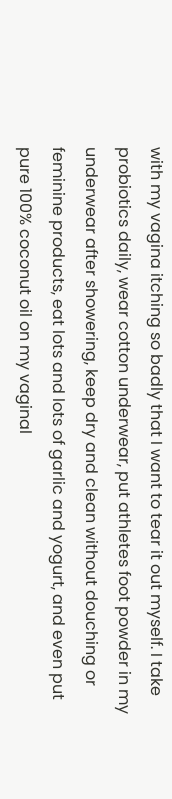with my vagina itching so badly that I want to tear it out myself. I take probiotics daily, wear cotton underwear, put athletes foot powder in my underwear after showering, keep dry and clean without douching or feminine products, eat lots and lots of garlic and yogurt, and even put pure 100% coconut oil on my vaginal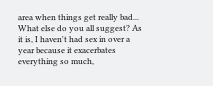area when things get really bad... What else do you all suggest? As it is, I haven't had sex in over a year because it exacerbates everything so much,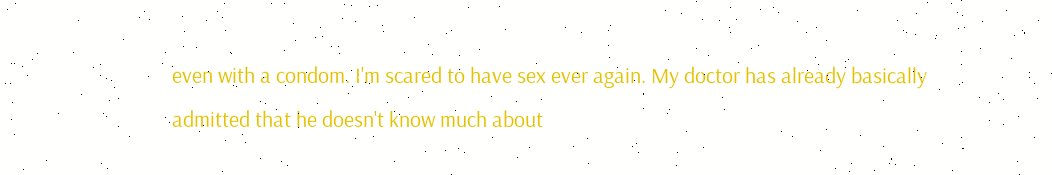even with a condom. I'm scared to have sex ever again. My doctor has already basically admitted that he doesn't know much about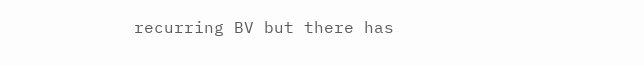recurring BV but there has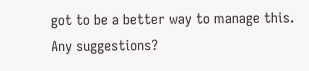got to be a better way to manage this. Any suggestions?